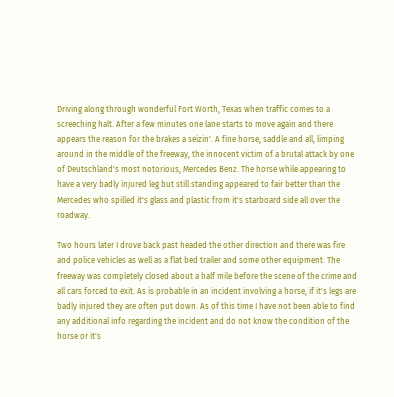Driving along through wonderful Fort Worth, Texas when traffic comes to a screeching halt. After a few minutes one lane starts to move again and there appears the reason for the brakes a seizin'. A fine horse, saddle and all, limping around in the middle of the freeway, the innocent victim of a brutal attack by one of Deutschland's most notorious, Mercedes Benz. The horse while appearing to have a very badly injured leg but still standing appeared to fair better than the Mercedes who spilled it's glass and plastic from it's starboard side all over the roadway.

Two hours later I drove back past headed the other direction and there was fire and police vehicles as well as a flat bed trailer and some other equipment. The freeway was completely closed about a half mile before the scene of the crime and all cars forced to exit. As is probable in an incident involving a horse, if it's legs are badly injured they are often put down. As of this time I have not been able to find any additional info regarding the incident and do not know the condition of the horse or it's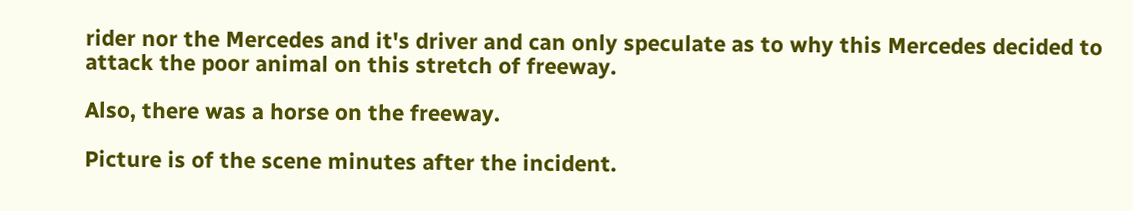rider nor the Mercedes and it's driver and can only speculate as to why this Mercedes decided to attack the poor animal on this stretch of freeway.

Also, there was a horse on the freeway.

Picture is of the scene minutes after the incident.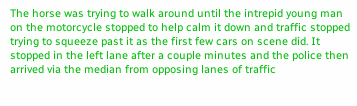The horse was trying to walk around until the intrepid young man on the motorcycle stopped to help calm it down and traffic stopped trying to squeeze past it as the first few cars on scene did. It stopped in the left lane after a couple minutes and the police then arrived via the median from opposing lanes of traffic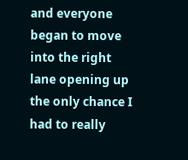and everyone began to move into the right lane opening up the only chance I had to really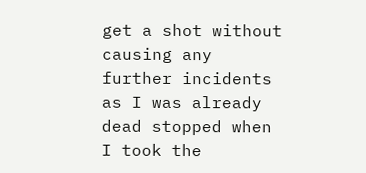get a shot without causing any further incidents as I was already dead stopped when I took the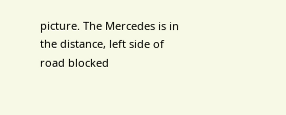picture. The Mercedes is in the distance, left side of road blocked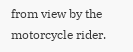from view by the motorcycle rider.